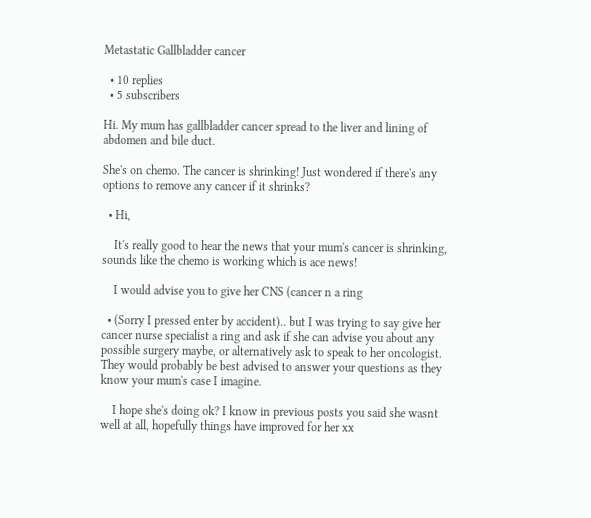Metastatic Gallbladder cancer

  • 10 replies
  • 5 subscribers

Hi. My mum has gallbladder cancer spread to the liver and lining of abdomen and bile duct.

She's on chemo. The cancer is shrinking! Just wondered if there's any options to remove any cancer if it shrinks?

  • Hi,

    It's really good to hear the news that your mum's cancer is shrinking, sounds like the chemo is working which is ace news!

    I would advise you to give her CNS (cancer n a ring

  • (Sorry I pressed enter by accident).. but I was trying to say give her cancer nurse specialist a ring and ask if she can advise you about any possible surgery maybe, or alternatively ask to speak to her oncologist.  They would probably be best advised to answer your questions as they know your mum's case I imagine.

    I hope she's doing ok? I know in previous posts you said she wasnt well at all, hopefully things have improved for her xx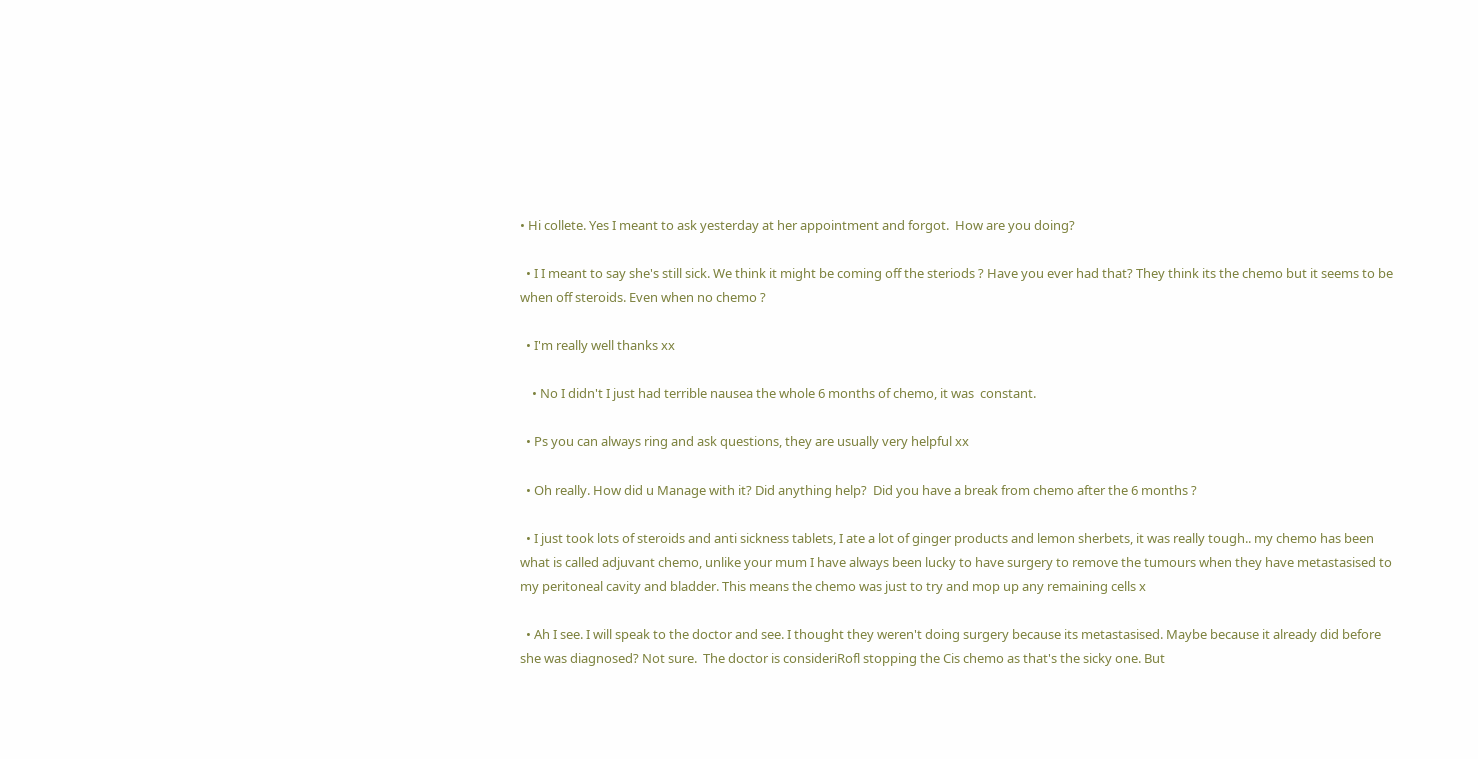• Hi collete. Yes I meant to ask yesterday at her appointment and forgot.  How are you doing?

  • I I meant to say she's still sick. We think it might be coming off the steriods ? Have you ever had that? They think its the chemo but it seems to be when off steroids. Even when no chemo ?

  • I'm really well thanks xx

    • No I didn't I just had terrible nausea the whole 6 months of chemo, it was  constant.

  • Ps you can always ring and ask questions, they are usually very helpful xx

  • Oh really. How did u Manage with it? Did anything help?  Did you have a break from chemo after the 6 months ?

  • I just took lots of steroids and anti sickness tablets, I ate a lot of ginger products and lemon sherbets, it was really tough.. my chemo has been what is called adjuvant chemo, unlike your mum I have always been lucky to have surgery to remove the tumours when they have metastasised to my peritoneal cavity and bladder. This means the chemo was just to try and mop up any remaining cells x

  • Ah I see. I will speak to the doctor and see. I thought they weren't doing surgery because its metastasised. Maybe because it already did before she was diagnosed? Not sure.  The doctor is consideriRofl stopping the Cis chemo as that's the sicky one. But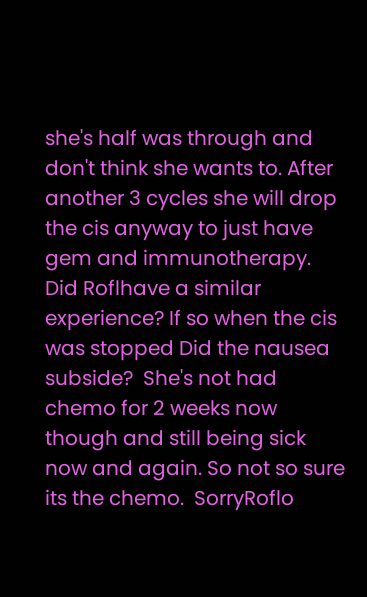she's half was through and don't think she wants to. After another 3 cycles she will drop the cis anyway to just have gem and immunotherapy. Did Roflhave a similar experience? If so when the cis was stopped Did the nausea subside?  She's not had chemo for 2 weeks now though and still being sick now and again. So not so sure its the chemo.  SorryRoflo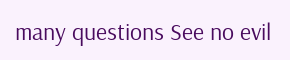many questions See no evil